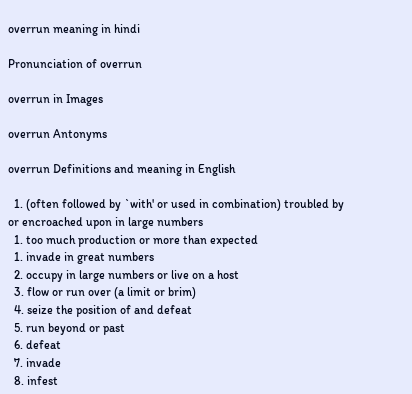overrun meaning in hindi

Pronunciation of overrun

overrun in Images

overrun Antonyms

overrun Definitions and meaning in English

  1. (often followed by `with' or used in combination) troubled by or encroached upon in large numbers
  1. too much production or more than expected
  1. invade in great numbers
  2. occupy in large numbers or live on a host
  3. flow or run over (a limit or brim)
  4. seize the position of and defeat
  5. run beyond or past
  6. defeat
  7. invade
  8. infest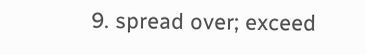9. spread over; exceed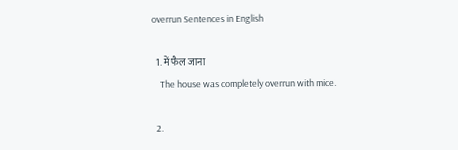overrun Sentences in English

  1. में फैल जाना
    The house was completely overrun with mice.

  2.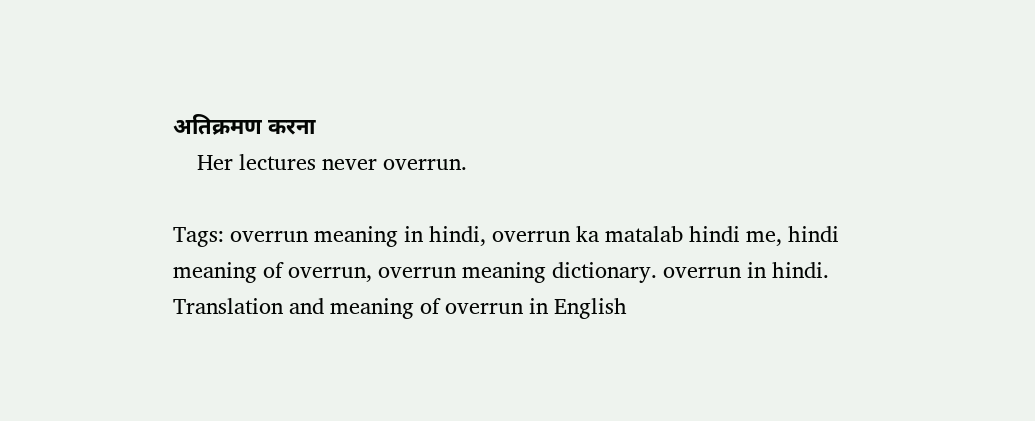अतिक्रमण करना
    Her lectures never overrun.

Tags: overrun meaning in hindi, overrun ka matalab hindi me, hindi meaning of overrun, overrun meaning dictionary. overrun in hindi. Translation and meaning of overrun in English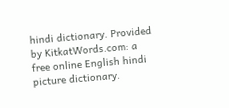hindi dictionary. Provided by KitkatWords.com: a free online English hindi picture dictionary.